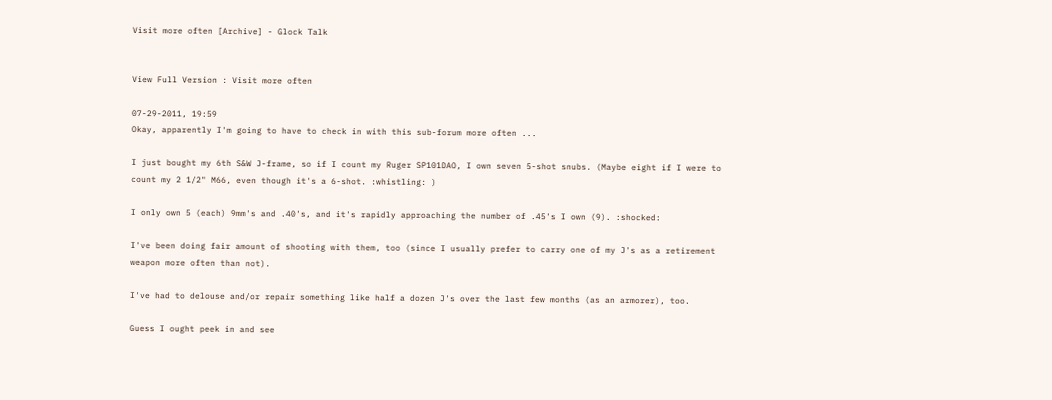Visit more often [Archive] - Glock Talk


View Full Version : Visit more often

07-29-2011, 19:59
Okay, apparently I'm going to have to check in with this sub-forum more often ...

I just bought my 6th S&W J-frame, so if I count my Ruger SP101DAO, I own seven 5-shot snubs. (Maybe eight if I were to count my 2 1/2" M66, even though it's a 6-shot. :whistling: )

I only own 5 (each) 9mm's and .40's, and it's rapidly approaching the number of .45's I own (9). :shocked:

I've been doing fair amount of shooting with them, too (since I usually prefer to carry one of my J's as a retirement weapon more often than not).

I've had to delouse and/or repair something like half a dozen J's over the last few months (as an armorer), too.

Guess I ought peek in and see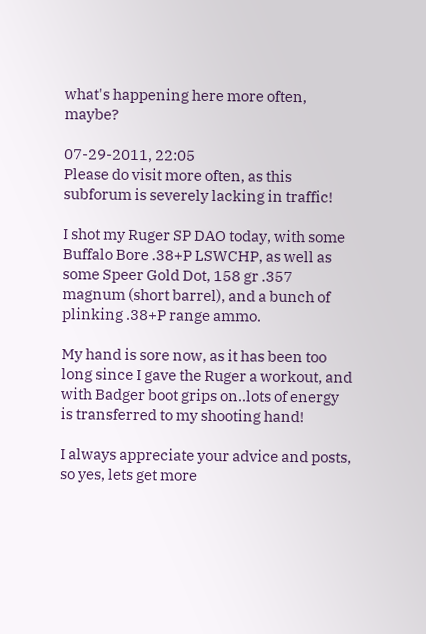what's happening here more often, maybe?

07-29-2011, 22:05
Please do visit more often, as this subforum is severely lacking in traffic!

I shot my Ruger SP DAO today, with some Buffalo Bore .38+P LSWCHP, as well as some Speer Gold Dot, 158 gr .357 magnum (short barrel), and a bunch of plinking .38+P range ammo.

My hand is sore now, as it has been too long since I gave the Ruger a workout, and with Badger boot grips on..lots of energy is transferred to my shooting hand!

I always appreciate your advice and posts, so yes, lets get more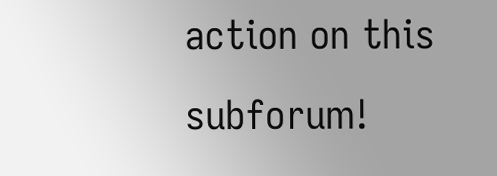action on this subforum!